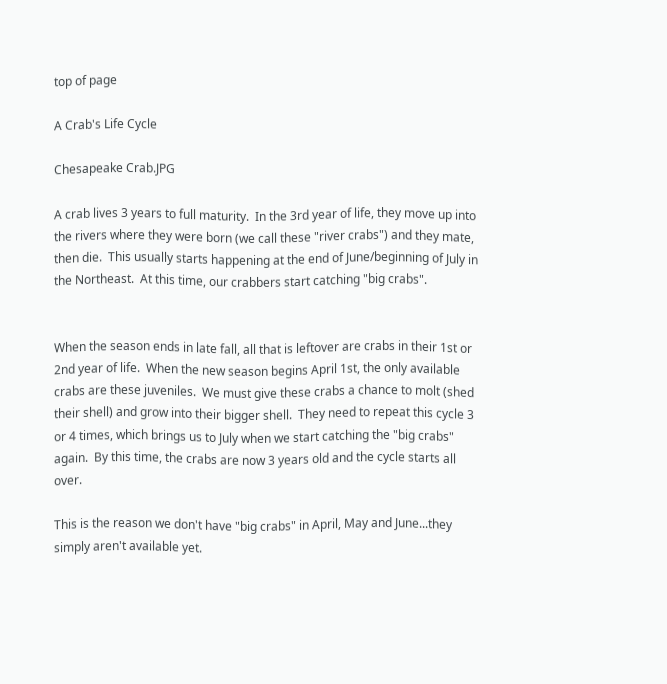top of page

A Crab's Life Cycle

Chesapeake Crab.JPG

A crab lives 3 years to full maturity.  In the 3rd year of life, they move up into the rivers where they were born (we call these "river crabs") and they mate, then die.  This usually starts happening at the end of June/beginning of July in the Northeast.  At this time, our crabbers start catching "big crabs".


When the season ends in late fall, all that is leftover are crabs in their 1st or 2nd year of life.  When the new season begins April 1st, the only available crabs are these juveniles.  We must give these crabs a chance to molt (shed their shell) and grow into their bigger shell.  They need to repeat this cycle 3 or 4 times, which brings us to July when we start catching the "big crabs" again.  By this time, the crabs are now 3 years old and the cycle starts all over.

This is the reason we don't have "big crabs" in April, May and June...they simply aren't available yet.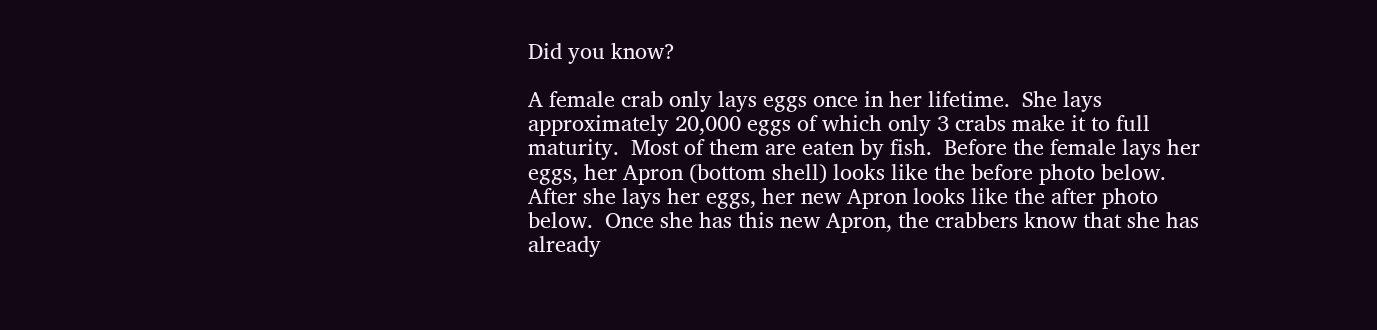Did you know?

A female crab only lays eggs once in her lifetime.  She lays approximately 20,000 eggs of which only 3 crabs make it to full maturity.  Most of them are eaten by fish.  Before the female lays her eggs, her Apron (bottom shell) looks like the before photo below.  After she lays her eggs, her new Apron looks like the after photo below.  Once she has this new Apron, the crabbers know that she has already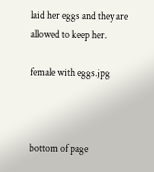laid her eggs and they are allowed to keep her.

female with eggs.jpg



bottom of page